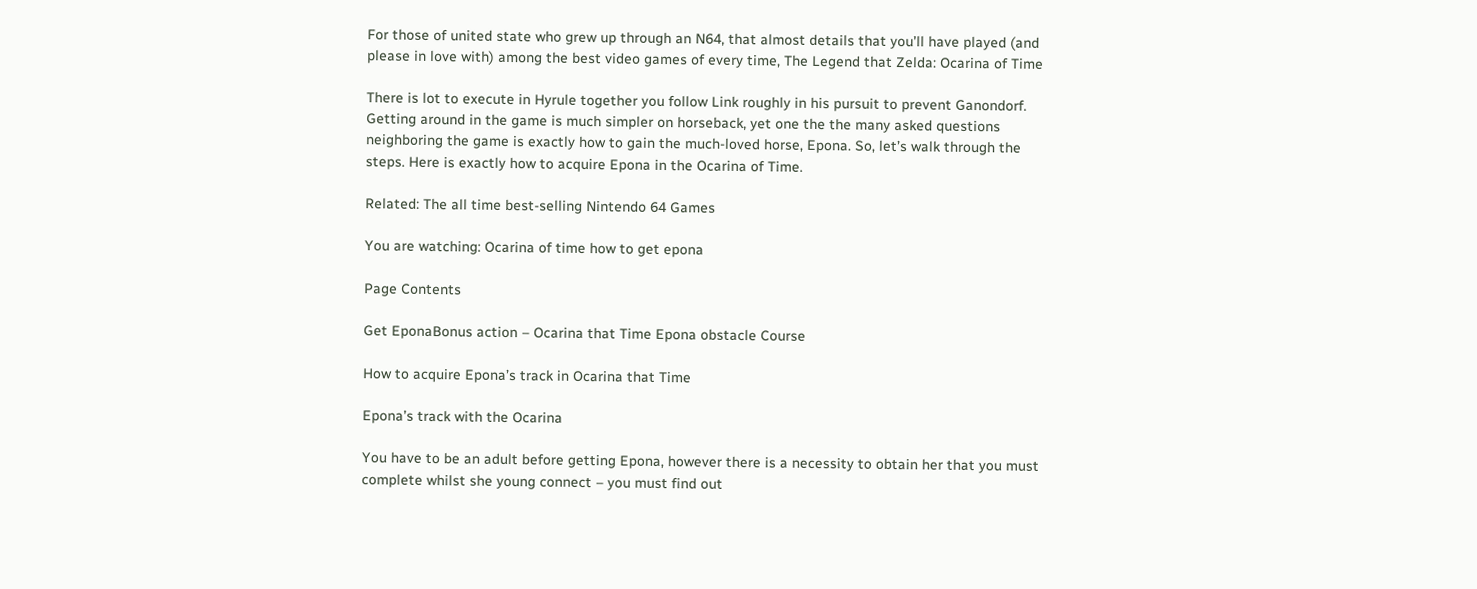For those of united state who grew up through an N64, that almost details that you’ll have played (and please in love with) among the best video games of every time, The Legend that Zelda: Ocarina of Time

There is lot to execute in Hyrule together you follow Link roughly in his pursuit to prevent Ganondorf. Getting around in the game is much simpler on horseback, yet one the the many asked questions neighboring the game is exactly how to gain the much-loved horse, Epona. So, let’s walk through the steps. Here is exactly how to acquire Epona in the Ocarina of Time.

Related: The all time best-selling Nintendo 64 Games

You are watching: Ocarina of time how to get epona

Page Contents

Get EponaBonus action – Ocarina that Time Epona obstacle Course

How to acquire Epona’s track in Ocarina that Time

Epona’s track with the Ocarina

You have to be an adult before getting Epona, however there is a necessity to obtain her that you must complete whilst she young connect – you must find out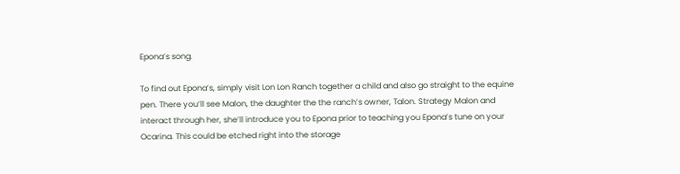Epona’s song.

To find out Epona’s, simply visit Lon Lon Ranch together a child and also go straight to the equine pen. There you’ll see Malon, the daughter the the ranch’s owner, Talon. Strategy Malon and interact through her, she’ll introduce you to Epona prior to teaching you Epona’s tune on your Ocarina. This could be etched right into the storage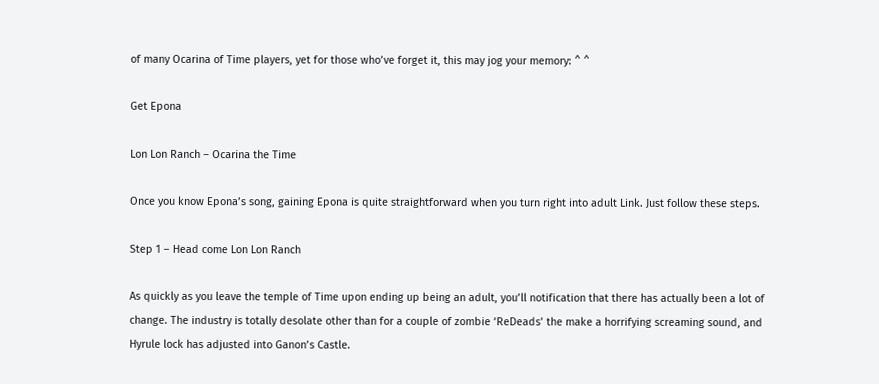of many Ocarina of Time players, yet for those who’ve forget it, this may jog your memory: ^ ^

Get Epona

Lon Lon Ranch – Ocarina the Time

Once you know Epona’s song, gaining Epona is quite straightforward when you turn right into adult Link. Just follow these steps.

Step 1 – Head come Lon Lon Ranch

As quickly as you leave the temple of Time upon ending up being an adult, you’ll notification that there has actually been a lot of change. The industry is totally desolate other than for a couple of zombie ‘ReDeads’ the make a horrifying screaming sound, and Hyrule lock has adjusted into Ganon’s Castle.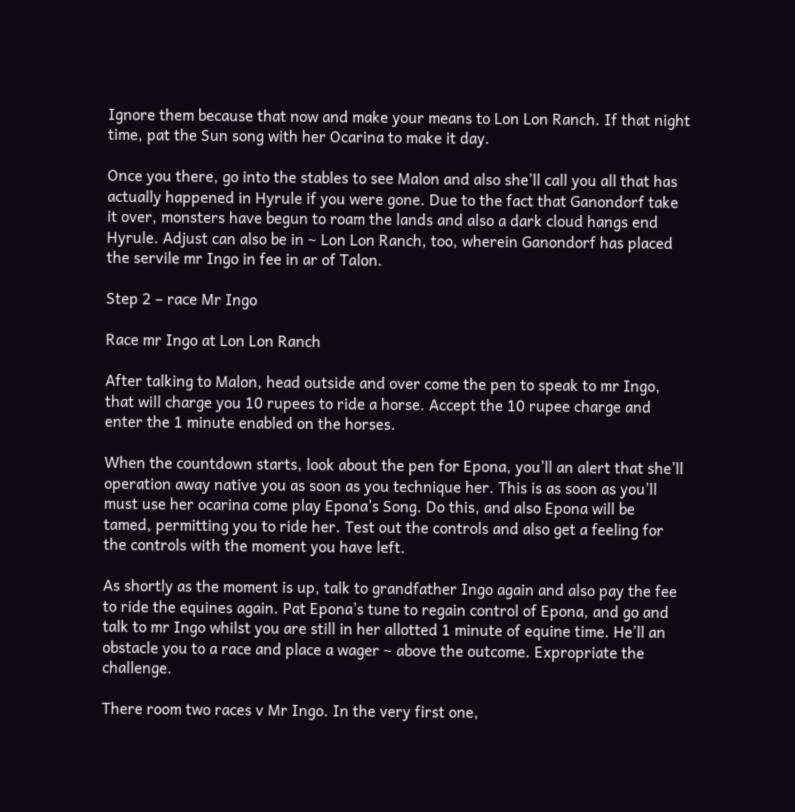Ignore them because that now and make your means to Lon Lon Ranch. If that night time, pat the Sun song with her Ocarina to make it day.

Once you there, go into the stables to see Malon and also she’ll call you all that has actually happened in Hyrule if you were gone. Due to the fact that Ganondorf take it over, monsters have begun to roam the lands and also a dark cloud hangs end Hyrule. Adjust can also be in ~ Lon Lon Ranch, too, wherein Ganondorf has placed the servile mr Ingo in fee in ar of Talon.

Step 2 – race Mr Ingo

Race mr Ingo at Lon Lon Ranch

After talking to Malon, head outside and over come the pen to speak to mr Ingo, that will charge you 10 rupees to ride a horse. Accept the 10 rupee charge and enter the 1 minute enabled on the horses.

When the countdown starts, look about the pen for Epona, you’ll an alert that she’ll operation away native you as soon as you technique her. This is as soon as you’ll must use her ocarina come play Epona’s Song. Do this, and also Epona will be tamed, permitting you to ride her. Test out the controls and also get a feeling for the controls with the moment you have left.

As shortly as the moment is up, talk to grandfather Ingo again and also pay the fee to ride the equines again. Pat Epona’s tune to regain control of Epona, and go and talk to mr Ingo whilst you are still in her allotted 1 minute of equine time. He’ll an obstacle you to a race and place a wager ~ above the outcome. Expropriate the challenge.

There room two races v Mr Ingo. In the very first one,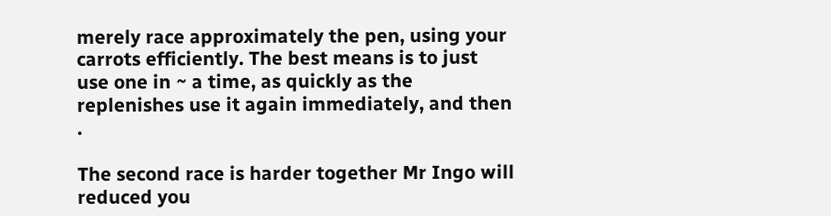merely race approximately the pen, using your carrots efficiently. The best means is to just use one in ~ a time, as quickly as the replenishes use it again immediately, and then .

The second race is harder together Mr Ingo will reduced you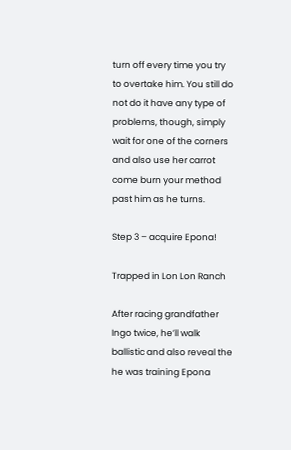turn off every time you try to overtake him. You still do not do it have any type of problems, though, simply wait for one of the corners and also use her carrot come burn your method past him as he turns.

Step 3 – acquire Epona!

Trapped in Lon Lon Ranch

After racing grandfather Ingo twice, he’ll walk ballistic and also reveal the he was training Epona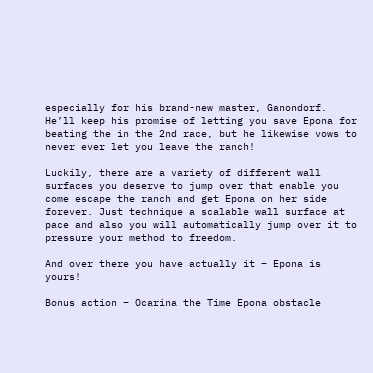especially for his brand-new master, Ganondorf. He’ll keep his promise of letting you save Epona for beating the in the 2nd race, but he likewise vows to never ever let you leave the ranch!

Luckily, there are a variety of different wall surfaces you deserve to jump over that enable you come escape the ranch and get Epona on her side forever. Just technique a scalable wall surface at pace and also you will automatically jump over it to pressure your method to freedom.

And over there you have actually it – Epona is yours!

Bonus action – Ocarina the Time Epona obstacle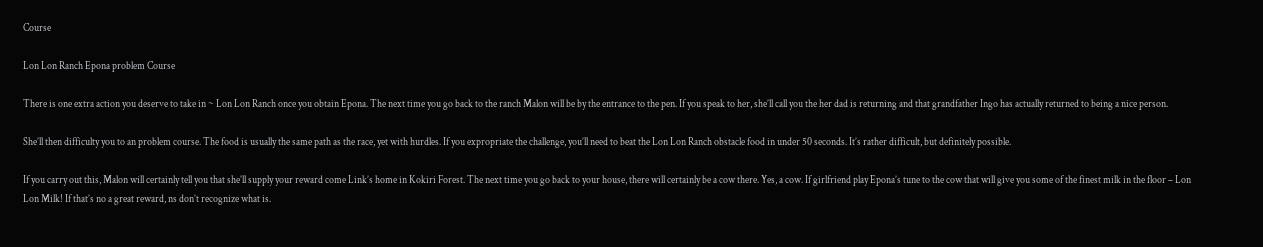Course

Lon Lon Ranch Epona problem Course

There is one extra action you deserve to take in ~ Lon Lon Ranch once you obtain Epona. The next time you go back to the ranch Malon will be by the entrance to the pen. If you speak to her, she’ll call you the her dad is returning and that grandfather Ingo has actually returned to being a nice person.

She’ll then difficulty you to an problem course. The food is usually the same path as the race, yet with hurdles. If you expropriate the challenge, you’ll need to beat the Lon Lon Ranch obstacle food in under 50 seconds. It’s rather difficult, but definitely possible.

If you carry out this, Malon will certainly tell you that she’ll supply your reward come Link’s home in Kokiri Forest. The next time you go back to your house, there will certainly be a cow there. Yes, a cow. If girlfriend play Epona’s tune to the cow that will give you some of the finest milk in the floor – Lon Lon Milk! If that’s no a great reward, ns don’t recognize what is.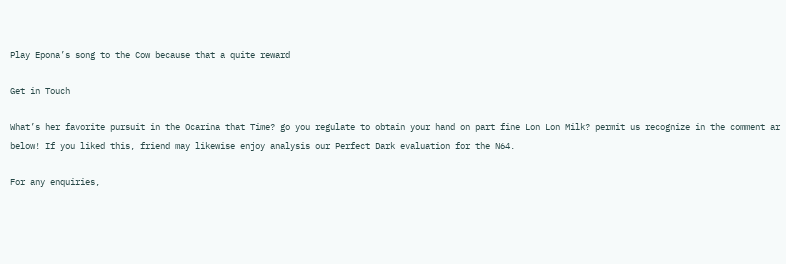Play Epona’s song to the Cow because that a quite reward

Get in Touch

What’s her favorite pursuit in the Ocarina that Time? go you regulate to obtain your hand on part fine Lon Lon Milk? permit us recognize in the comment ar below! If you liked this, friend may likewise enjoy analysis our Perfect Dark evaluation for the N64.

For any enquiries,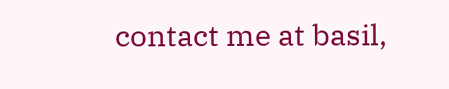contact me at basil,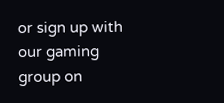or sign up with our gaming group on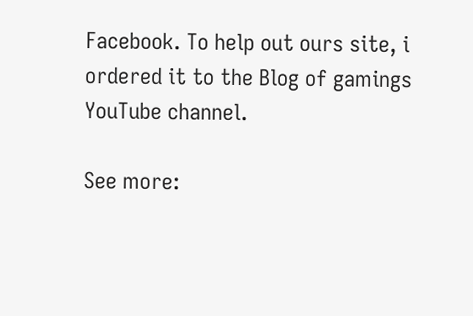Facebook. To help out ours site, i ordered it to the Blog of gamings YouTube channel.

See more: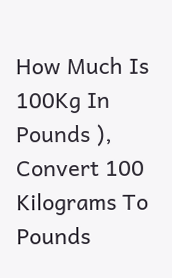How Much Is 100Kg In Pounds ), Convert 100 Kilograms To Pounds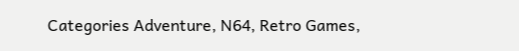Categories Adventure, N64, Retro Games,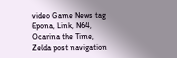video Game News tag Epona, Link, N64, Ocarina the Time, Zelda post navigation